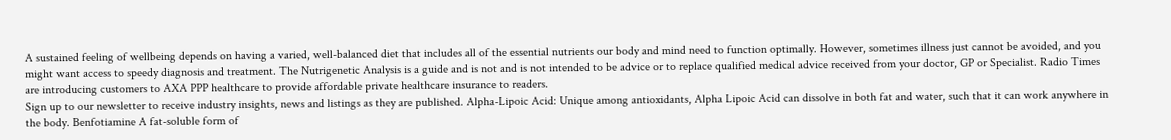A sustained feeling of wellbeing depends on having a varied, well-balanced diet that includes all of the essential nutrients our body and mind need to function optimally. However, sometimes illness just cannot be avoided, and you might want access to speedy diagnosis and treatment. The Nutrigenetic Analysis is a guide and is not and is not intended to be advice or to replace qualified medical advice received from your doctor, GP or Specialist. Radio Times are introducing customers to AXA PPP healthcare to provide affordable private healthcare insurance to readers.
Sign up to our newsletter to receive industry insights, news and listings as they are published. Alpha-Lipoic Acid: Unique among antioxidants, Alpha Lipoic Acid can dissolve in both fat and water, such that it can work anywhere in the body. Benfotiamine A fat-soluble form of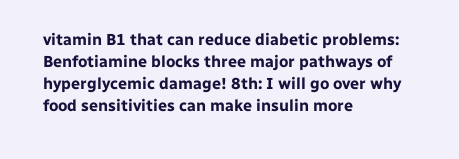vitamin B1 that can reduce diabetic problems: Benfotiamine blocks three major pathways of hyperglycemic damage! 8th: I will go over why food sensitivities can make insulin more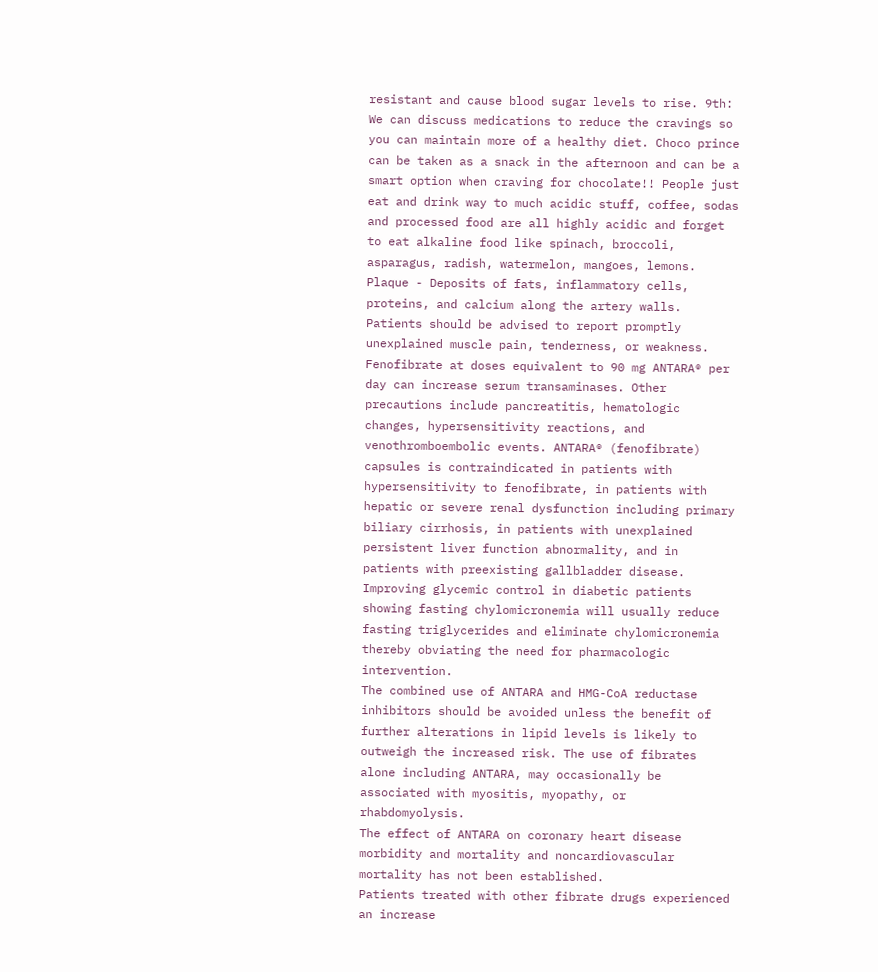resistant and cause blood sugar levels to rise. 9th: We can discuss medications to reduce the cravings so you can maintain more of a healthy diet. Choco prince can be taken as a snack in the afternoon and can be a smart option when craving for chocolate!! People just eat and drink way to much acidic stuff, coffee, sodas and processed food are all highly acidic and forget to eat alkaline food like spinach, broccoli, asparagus, radish, watermelon, mangoes, lemons.
Plaque - Deposits of fats, inflammatory cells, proteins, and calcium along the artery walls. Patients should be advised to report promptly unexplained muscle pain, tenderness, or weakness.
Fenofibrate at doses equivalent to 90 mg ANTARA® per day can increase serum transaminases. Other precautions include pancreatitis, hematologic changes, hypersensitivity reactions, and venothromboembolic events. ANTARA® (fenofibrate) capsules is contraindicated in patients with hypersensitivity to fenofibrate, in patients with hepatic or severe renal dysfunction including primary biliary cirrhosis, in patients with unexplained persistent liver function abnormality, and in patients with preexisting gallbladder disease. Improving glycemic control in diabetic patients showing fasting chylomicronemia will usually reduce fasting triglycerides and eliminate chylomicronemia thereby obviating the need for pharmacologic intervention.
The combined use of ANTARA and HMG-CoA reductase inhibitors should be avoided unless the benefit of further alterations in lipid levels is likely to outweigh the increased risk. The use of fibrates alone including ANTARA, may occasionally be associated with myositis, myopathy, or rhabdomyolysis.
The effect of ANTARA on coronary heart disease morbidity and mortality and noncardiovascular mortality has not been established.
Patients treated with other fibrate drugs experienced an increase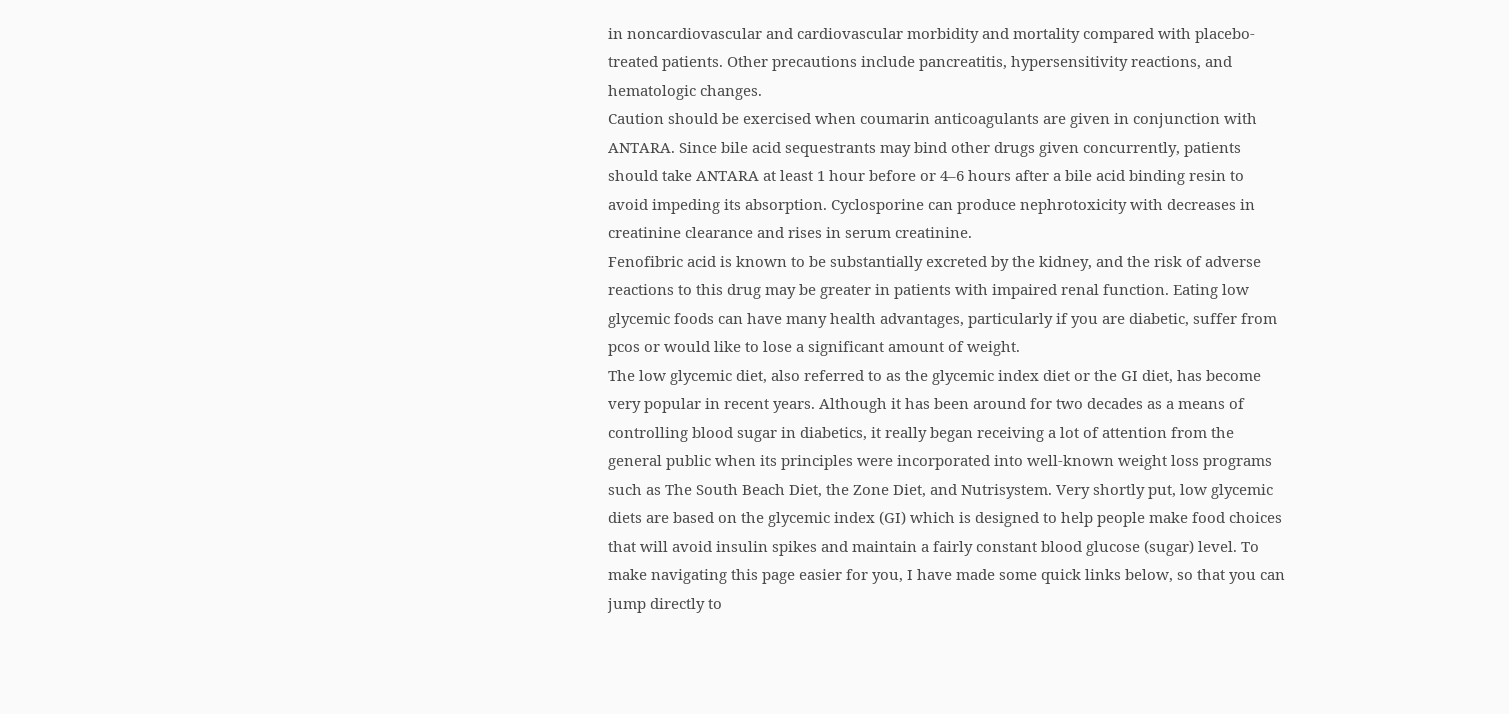in noncardiovascular and cardiovascular morbidity and mortality compared with placebo-treated patients. Other precautions include pancreatitis, hypersensitivity reactions, and hematologic changes.
Caution should be exercised when coumarin anticoagulants are given in conjunction with ANTARA. Since bile acid sequestrants may bind other drugs given concurrently, patients should take ANTARA at least 1 hour before or 4–6 hours after a bile acid binding resin to avoid impeding its absorption. Cyclosporine can produce nephrotoxicity with decreases in creatinine clearance and rises in serum creatinine.
Fenofibric acid is known to be substantially excreted by the kidney, and the risk of adverse reactions to this drug may be greater in patients with impaired renal function. Eating low glycemic foods can have many health advantages, particularly if you are diabetic, suffer from pcos or would like to lose a significant amount of weight.
The low glycemic diet, also referred to as the glycemic index diet or the GI diet, has become very popular in recent years. Although it has been around for two decades as a means of controlling blood sugar in diabetics, it really began receiving a lot of attention from the general public when its principles were incorporated into well-known weight loss programs such as The South Beach Diet, the Zone Diet, and Nutrisystem. Very shortly put, low glycemic diets are based on the glycemic index (GI) which is designed to help people make food choices that will avoid insulin spikes and maintain a fairly constant blood glucose (sugar) level. To make navigating this page easier for you, I have made some quick links below, so that you can jump directly to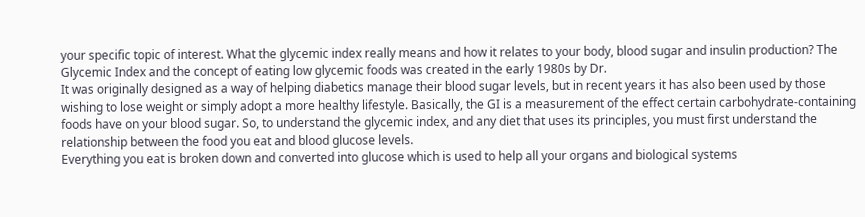your specific topic of interest. What the glycemic index really means and how it relates to your body, blood sugar and insulin production? The Glycemic Index and the concept of eating low glycemic foods was created in the early 1980s by Dr.
It was originally designed as a way of helping diabetics manage their blood sugar levels, but in recent years it has also been used by those wishing to lose weight or simply adopt a more healthy lifestyle. Basically, the GI is a measurement of the effect certain carbohydrate-containing foods have on your blood sugar. So, to understand the glycemic index, and any diet that uses its principles, you must first understand the relationship between the food you eat and blood glucose levels.
Everything you eat is broken down and converted into glucose which is used to help all your organs and biological systems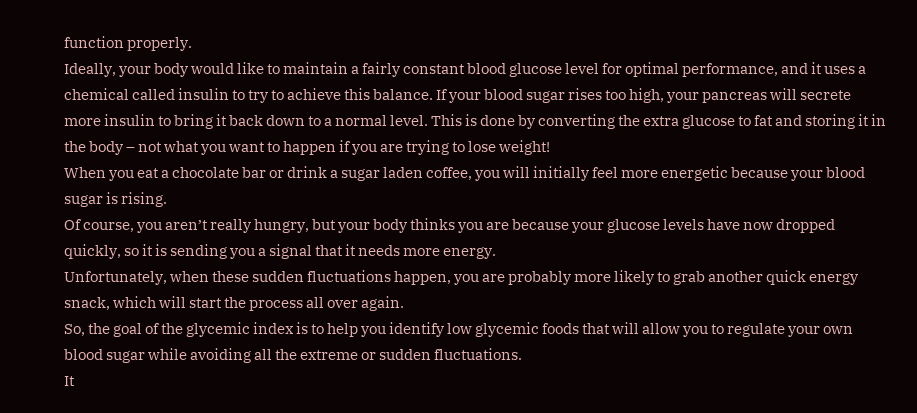function properly.
Ideally, your body would like to maintain a fairly constant blood glucose level for optimal performance, and it uses a chemical called insulin to try to achieve this balance. If your blood sugar rises too high, your pancreas will secrete more insulin to bring it back down to a normal level. This is done by converting the extra glucose to fat and storing it in the body – not what you want to happen if you are trying to lose weight!
When you eat a chocolate bar or drink a sugar laden coffee, you will initially feel more energetic because your blood sugar is rising.
Of course, you aren’t really hungry, but your body thinks you are because your glucose levels have now dropped quickly, so it is sending you a signal that it needs more energy.
Unfortunately, when these sudden fluctuations happen, you are probably more likely to grab another quick energy snack, which will start the process all over again.
So, the goal of the glycemic index is to help you identify low glycemic foods that will allow you to regulate your own blood sugar while avoiding all the extreme or sudden fluctuations.
It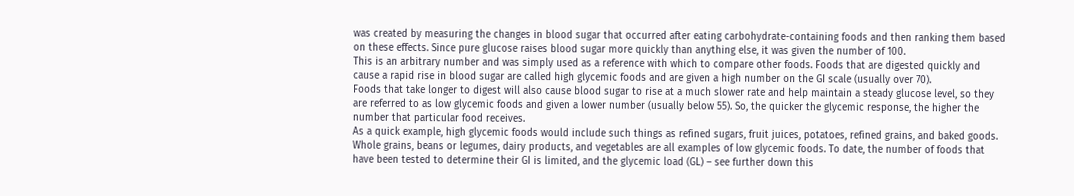was created by measuring the changes in blood sugar that occurred after eating carbohydrate-containing foods and then ranking them based on these effects. Since pure glucose raises blood sugar more quickly than anything else, it was given the number of 100.
This is an arbitrary number and was simply used as a reference with which to compare other foods. Foods that are digested quickly and cause a rapid rise in blood sugar are called high glycemic foods and are given a high number on the GI scale (usually over 70).
Foods that take longer to digest will also cause blood sugar to rise at a much slower rate and help maintain a steady glucose level, so they are referred to as low glycemic foods and given a lower number (usually below 55). So, the quicker the glycemic response, the higher the number that particular food receives.
As a quick example, high glycemic foods would include such things as refined sugars, fruit juices, potatoes, refined grains, and baked goods.
Whole grains, beans or legumes, dairy products, and vegetables are all examples of low glycemic foods. To date, the number of foods that have been tested to determine their GI is limited, and the glycemic load (GL) – see further down this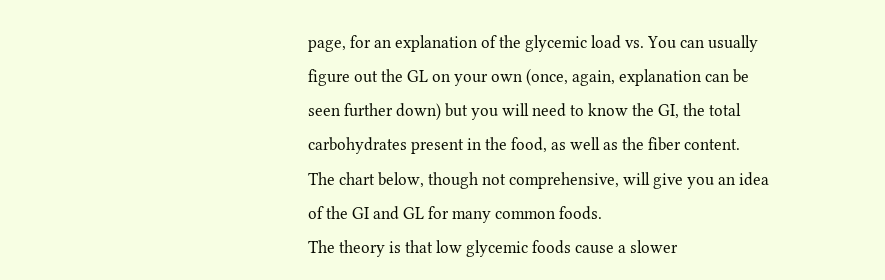page, for an explanation of the glycemic load vs. You can usually figure out the GL on your own (once, again, explanation can be seen further down) but you will need to know the GI, the total carbohydrates present in the food, as well as the fiber content. The chart below, though not comprehensive, will give you an idea of the GI and GL for many common foods.
The theory is that low glycemic foods cause a slower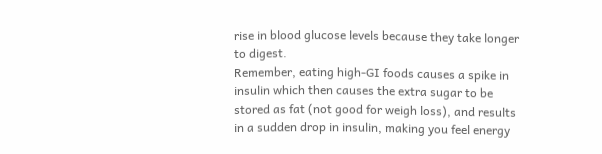rise in blood glucose levels because they take longer to digest.
Remember, eating high-GI foods causes a spike in insulin which then causes the extra sugar to be stored as fat (not good for weigh loss), and results in a sudden drop in insulin, making you feel energy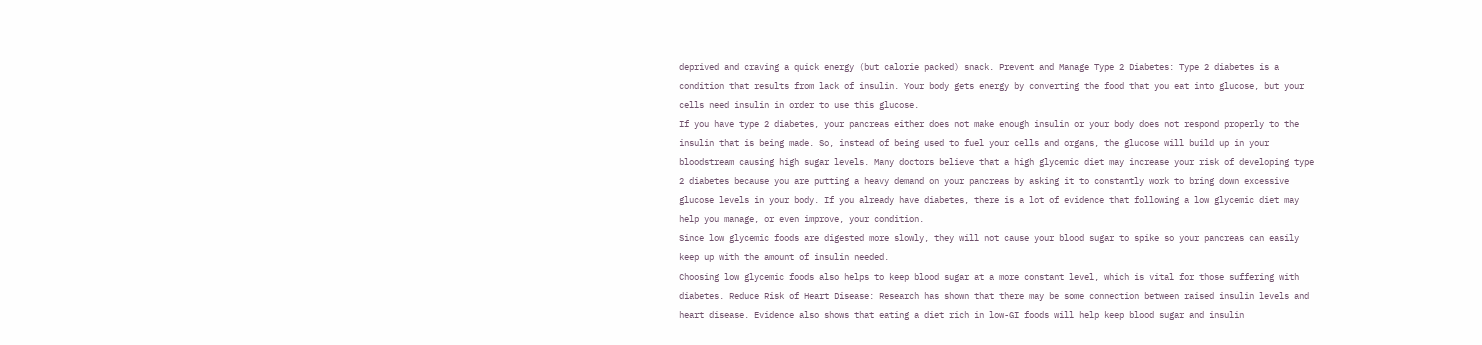deprived and craving a quick energy (but calorie packed) snack. Prevent and Manage Type 2 Diabetes: Type 2 diabetes is a condition that results from lack of insulin. Your body gets energy by converting the food that you eat into glucose, but your cells need insulin in order to use this glucose.
If you have type 2 diabetes, your pancreas either does not make enough insulin or your body does not respond properly to the insulin that is being made. So, instead of being used to fuel your cells and organs, the glucose will build up in your bloodstream causing high sugar levels. Many doctors believe that a high glycemic diet may increase your risk of developing type 2 diabetes because you are putting a heavy demand on your pancreas by asking it to constantly work to bring down excessive glucose levels in your body. If you already have diabetes, there is a lot of evidence that following a low glycemic diet may help you manage, or even improve, your condition.
Since low glycemic foods are digested more slowly, they will not cause your blood sugar to spike so your pancreas can easily keep up with the amount of insulin needed.
Choosing low glycemic foods also helps to keep blood sugar at a more constant level, which is vital for those suffering with diabetes. Reduce Risk of Heart Disease: Research has shown that there may be some connection between raised insulin levels and heart disease. Evidence also shows that eating a diet rich in low-GI foods will help keep blood sugar and insulin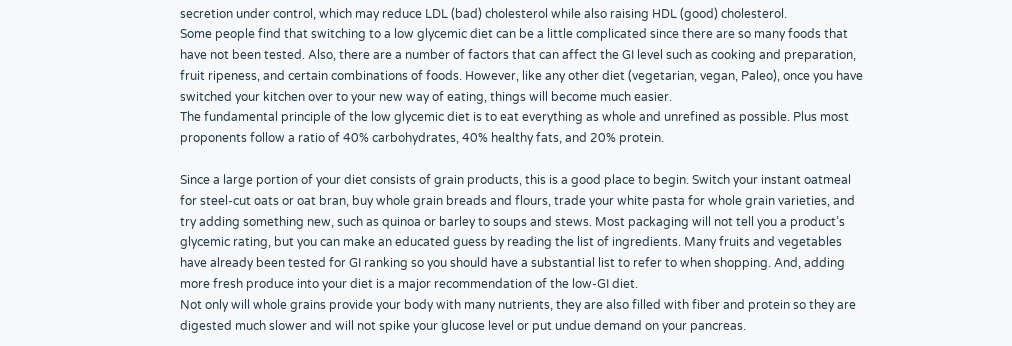secretion under control, which may reduce LDL (bad) cholesterol while also raising HDL (good) cholesterol.
Some people find that switching to a low glycemic diet can be a little complicated since there are so many foods that have not been tested. Also, there are a number of factors that can affect the GI level such as cooking and preparation, fruit ripeness, and certain combinations of foods. However, like any other diet (vegetarian, vegan, Paleo), once you have switched your kitchen over to your new way of eating, things will become much easier.
The fundamental principle of the low glycemic diet is to eat everything as whole and unrefined as possible. Plus most proponents follow a ratio of 40% carbohydrates, 40% healthy fats, and 20% protein.

Since a large portion of your diet consists of grain products, this is a good place to begin. Switch your instant oatmeal for steel-cut oats or oat bran, buy whole grain breads and flours, trade your white pasta for whole grain varieties, and try adding something new, such as quinoa or barley to soups and stews. Most packaging will not tell you a product’s glycemic rating, but you can make an educated guess by reading the list of ingredients. Many fruits and vegetables have already been tested for GI ranking so you should have a substantial list to refer to when shopping. And, adding more fresh produce into your diet is a major recommendation of the low-GI diet.
Not only will whole grains provide your body with many nutrients, they are also filled with fiber and protein so they are digested much slower and will not spike your glucose level or put undue demand on your pancreas.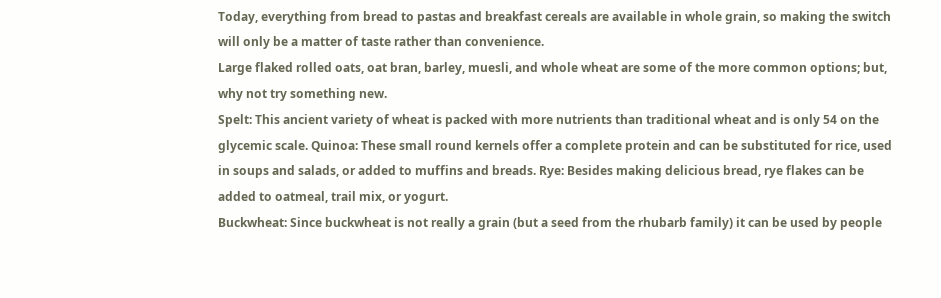Today, everything from bread to pastas and breakfast cereals are available in whole grain, so making the switch will only be a matter of taste rather than convenience.
Large flaked rolled oats, oat bran, barley, muesli, and whole wheat are some of the more common options; but, why not try something new.
Spelt: This ancient variety of wheat is packed with more nutrients than traditional wheat and is only 54 on the glycemic scale. Quinoa: These small round kernels offer a complete protein and can be substituted for rice, used in soups and salads, or added to muffins and breads. Rye: Besides making delicious bread, rye flakes can be added to oatmeal, trail mix, or yogurt.
Buckwheat: Since buckwheat is not really a grain (but a seed from the rhubarb family) it can be used by people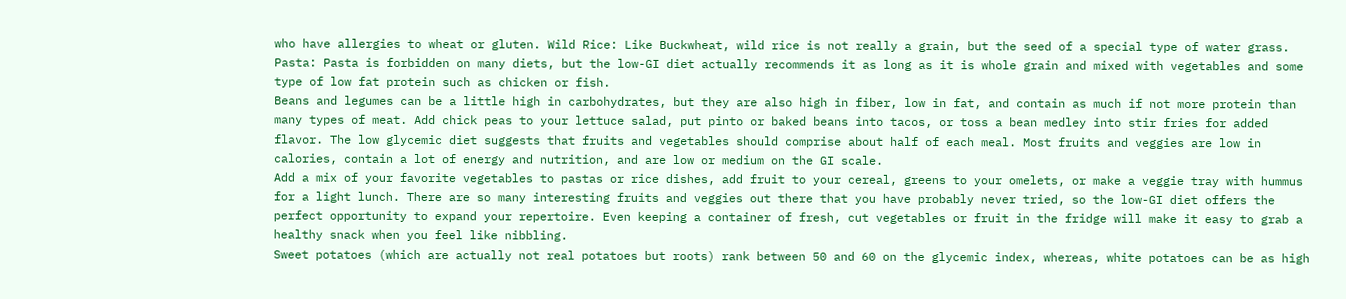who have allergies to wheat or gluten. Wild Rice: Like Buckwheat, wild rice is not really a grain, but the seed of a special type of water grass.
Pasta: Pasta is forbidden on many diets, but the low-GI diet actually recommends it as long as it is whole grain and mixed with vegetables and some type of low fat protein such as chicken or fish.
Beans and legumes can be a little high in carbohydrates, but they are also high in fiber, low in fat, and contain as much if not more protein than many types of meat. Add chick peas to your lettuce salad, put pinto or baked beans into tacos, or toss a bean medley into stir fries for added flavor. The low glycemic diet suggests that fruits and vegetables should comprise about half of each meal. Most fruits and veggies are low in calories, contain a lot of energy and nutrition, and are low or medium on the GI scale.
Add a mix of your favorite vegetables to pastas or rice dishes, add fruit to your cereal, greens to your omelets, or make a veggie tray with hummus for a light lunch. There are so many interesting fruits and veggies out there that you have probably never tried, so the low-GI diet offers the perfect opportunity to expand your repertoire. Even keeping a container of fresh, cut vegetables or fruit in the fridge will make it easy to grab a healthy snack when you feel like nibbling.
Sweet potatoes (which are actually not real potatoes but roots) rank between 50 and 60 on the glycemic index, whereas, white potatoes can be as high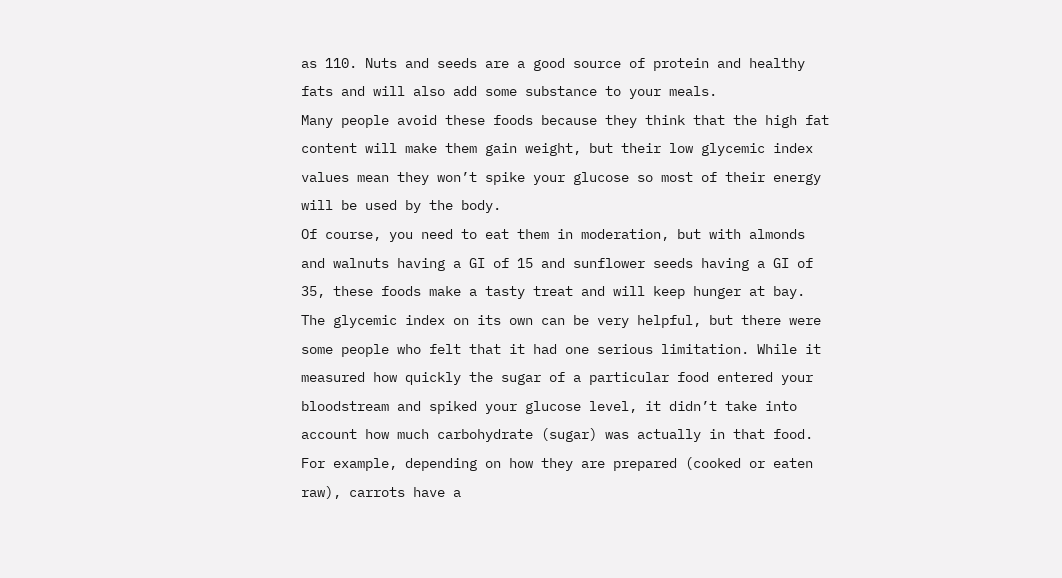as 110. Nuts and seeds are a good source of protein and healthy fats and will also add some substance to your meals.
Many people avoid these foods because they think that the high fat content will make them gain weight, but their low glycemic index values mean they won’t spike your glucose so most of their energy will be used by the body.
Of course, you need to eat them in moderation, but with almonds and walnuts having a GI of 15 and sunflower seeds having a GI of 35, these foods make a tasty treat and will keep hunger at bay. The glycemic index on its own can be very helpful, but there were some people who felt that it had one serious limitation. While it measured how quickly the sugar of a particular food entered your bloodstream and spiked your glucose level, it didn’t take into account how much carbohydrate (sugar) was actually in that food. For example, depending on how they are prepared (cooked or eaten raw), carrots have a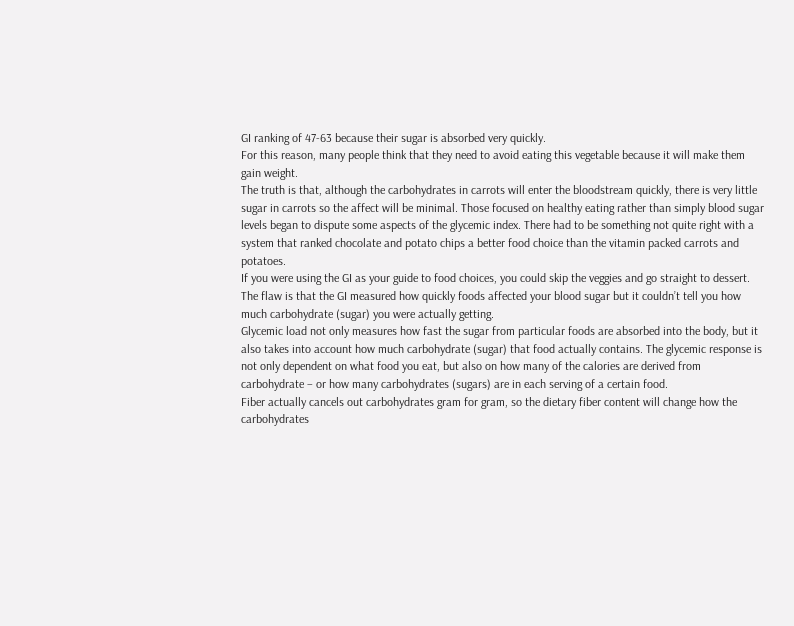GI ranking of 47-63 because their sugar is absorbed very quickly.
For this reason, many people think that they need to avoid eating this vegetable because it will make them gain weight.
The truth is that, although the carbohydrates in carrots will enter the bloodstream quickly, there is very little sugar in carrots so the affect will be minimal. Those focused on healthy eating rather than simply blood sugar levels began to dispute some aspects of the glycemic index. There had to be something not quite right with a system that ranked chocolate and potato chips a better food choice than the vitamin packed carrots and potatoes.
If you were using the GI as your guide to food choices, you could skip the veggies and go straight to dessert. The flaw is that the GI measured how quickly foods affected your blood sugar but it couldn’t tell you how much carbohydrate (sugar) you were actually getting.
Glycemic load not only measures how fast the sugar from particular foods are absorbed into the body, but it also takes into account how much carbohydrate (sugar) that food actually contains. The glycemic response is not only dependent on what food you eat, but also on how many of the calories are derived from carbohydrate – or how many carbohydrates (sugars) are in each serving of a certain food.
Fiber actually cancels out carbohydrates gram for gram, so the dietary fiber content will change how the carbohydrates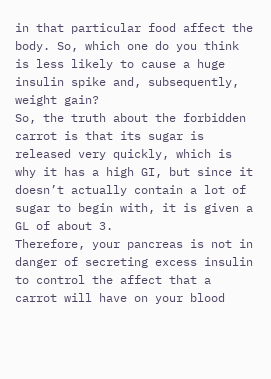in that particular food affect the body. So, which one do you think is less likely to cause a huge insulin spike and, subsequently, weight gain?
So, the truth about the forbidden carrot is that its sugar is released very quickly, which is why it has a high GI, but since it doesn’t actually contain a lot of sugar to begin with, it is given a GL of about 3.
Therefore, your pancreas is not in danger of secreting excess insulin to control the affect that a carrot will have on your blood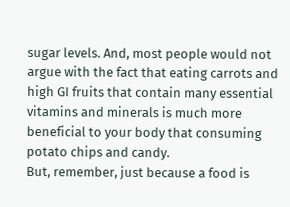sugar levels. And, most people would not argue with the fact that eating carrots and high GI fruits that contain many essential vitamins and minerals is much more beneficial to your body that consuming potato chips and candy.
But, remember, just because a food is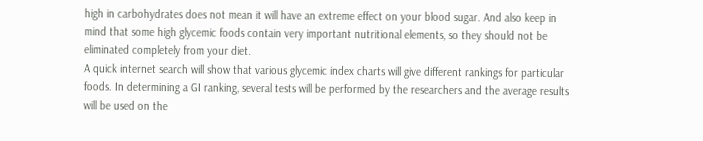high in carbohydrates does not mean it will have an extreme effect on your blood sugar. And also keep in mind that some high glycemic foods contain very important nutritional elements, so they should not be eliminated completely from your diet.
A quick internet search will show that various glycemic index charts will give different rankings for particular foods. In determining a GI ranking, several tests will be performed by the researchers and the average results will be used on the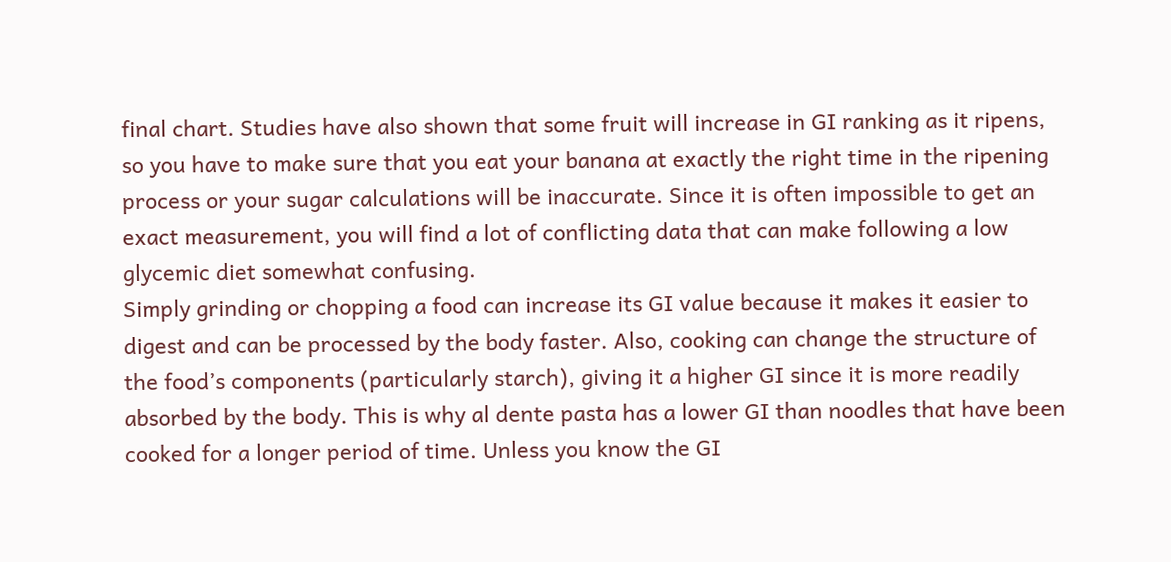final chart. Studies have also shown that some fruit will increase in GI ranking as it ripens, so you have to make sure that you eat your banana at exactly the right time in the ripening process or your sugar calculations will be inaccurate. Since it is often impossible to get an exact measurement, you will find a lot of conflicting data that can make following a low glycemic diet somewhat confusing.
Simply grinding or chopping a food can increase its GI value because it makes it easier to digest and can be processed by the body faster. Also, cooking can change the structure of the food’s components (particularly starch), giving it a higher GI since it is more readily absorbed by the body. This is why al dente pasta has a lower GI than noodles that have been cooked for a longer period of time. Unless you know the GI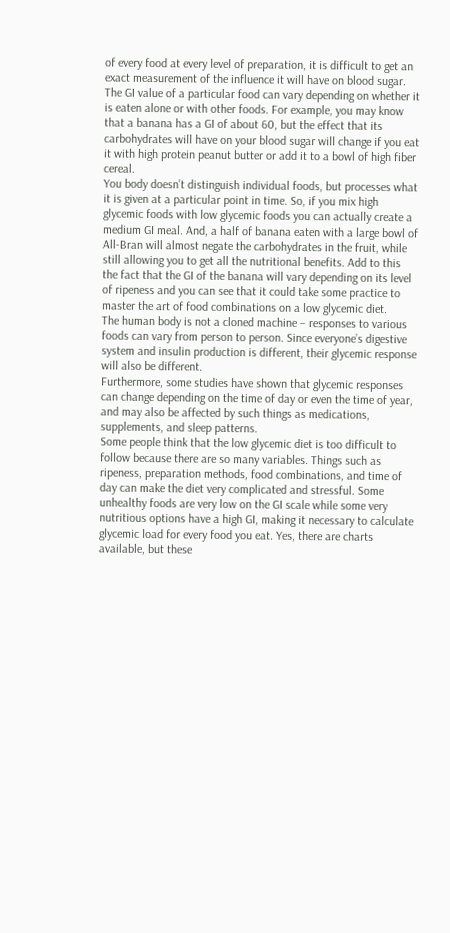of every food at every level of preparation, it is difficult to get an exact measurement of the influence it will have on blood sugar. The GI value of a particular food can vary depending on whether it is eaten alone or with other foods. For example, you may know that a banana has a GI of about 60, but the effect that its carbohydrates will have on your blood sugar will change if you eat it with high protein peanut butter or add it to a bowl of high fiber cereal.
You body doesn’t distinguish individual foods, but processes what it is given at a particular point in time. So, if you mix high glycemic foods with low glycemic foods you can actually create a medium GI meal. And, a half of banana eaten with a large bowl of All-Bran will almost negate the carbohydrates in the fruit, while still allowing you to get all the nutritional benefits. Add to this the fact that the GI of the banana will vary depending on its level of ripeness and you can see that it could take some practice to master the art of food combinations on a low glycemic diet.
The human body is not a cloned machine – responses to various foods can vary from person to person. Since everyone’s digestive system and insulin production is different, their glycemic response will also be different.
Furthermore, some studies have shown that glycemic responses can change depending on the time of day or even the time of year, and may also be affected by such things as medications, supplements, and sleep patterns.
Some people think that the low glycemic diet is too difficult to follow because there are so many variables. Things such as ripeness, preparation methods, food combinations, and time of day can make the diet very complicated and stressful. Some unhealthy foods are very low on the GI scale while some very nutritious options have a high GI, making it necessary to calculate glycemic load for every food you eat. Yes, there are charts available, but these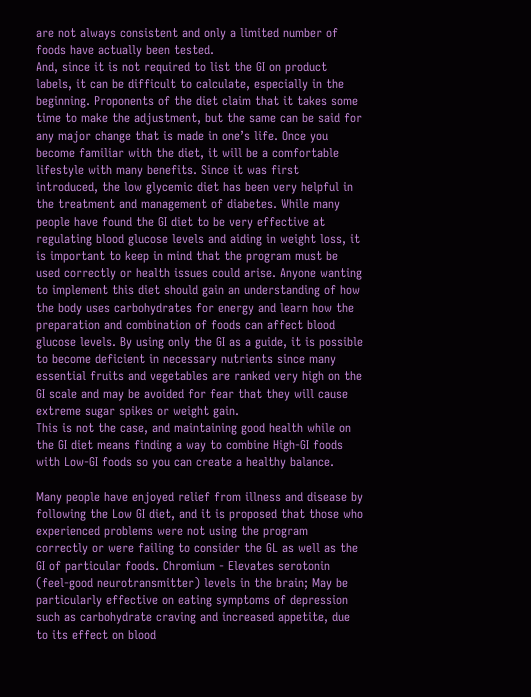are not always consistent and only a limited number of foods have actually been tested.
And, since it is not required to list the GI on product labels, it can be difficult to calculate, especially in the beginning. Proponents of the diet claim that it takes some time to make the adjustment, but the same can be said for any major change that is made in one’s life. Once you become familiar with the diet, it will be a comfortable lifestyle with many benefits. Since it was first introduced, the low glycemic diet has been very helpful in the treatment and management of diabetes. While many people have found the GI diet to be very effective at regulating blood glucose levels and aiding in weight loss, it is important to keep in mind that the program must be used correctly or health issues could arise. Anyone wanting to implement this diet should gain an understanding of how the body uses carbohydrates for energy and learn how the preparation and combination of foods can affect blood glucose levels. By using only the GI as a guide, it is possible to become deficient in necessary nutrients since many essential fruits and vegetables are ranked very high on the GI scale and may be avoided for fear that they will cause extreme sugar spikes or weight gain.
This is not the case, and maintaining good health while on the GI diet means finding a way to combine High-GI foods with Low-GI foods so you can create a healthy balance.

Many people have enjoyed relief from illness and disease by following the Low GI diet, and it is proposed that those who experienced problems were not using the program correctly or were failing to consider the GL as well as the GI of particular foods. Chromium - Elevates serotonin (feel-good neurotransmitter) levels in the brain; May be particularly effective on eating symptoms of depression such as carbohydrate craving and increased appetite, due to its effect on blood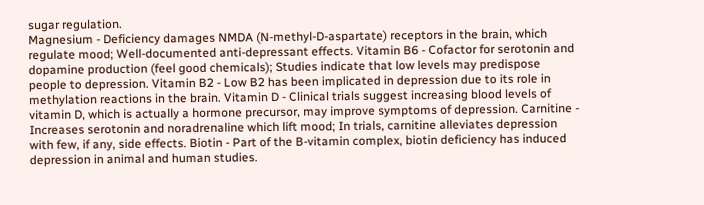sugar regulation.
Magnesium - Deficiency damages NMDA (N-methyl-D-aspartate) receptors in the brain, which regulate mood; Well-documented anti-depressant effects. Vitamin B6 - Cofactor for serotonin and dopamine production (feel good chemicals); Studies indicate that low levels may predispose people to depression. Vitamin B2 - Low B2 has been implicated in depression due to its role in methylation reactions in the brain. Vitamin D - Clinical trials suggest increasing blood levels of vitamin D, which is actually a hormone precursor, may improve symptoms of depression. Carnitine - Increases serotonin and noradrenaline which lift mood; In trials, carnitine alleviates depression with few, if any, side effects. Biotin - Part of the B-vitamin complex, biotin deficiency has induced depression in animal and human studies.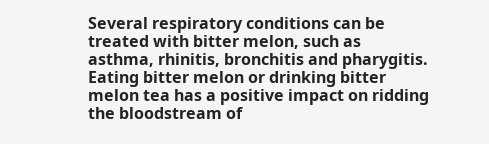Several respiratory conditions can be treated with bitter melon, such as asthma, rhinitis, bronchitis and pharygitis. Eating bitter melon or drinking bitter melon tea has a positive impact on ridding the bloodstream of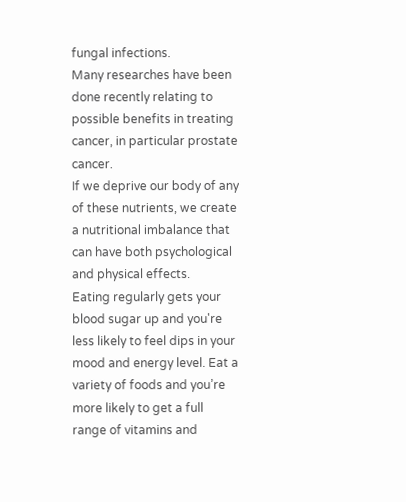fungal infections.
Many researches have been done recently relating to possible benefits in treating cancer, in particular prostate cancer.
If we deprive our body of any of these nutrients, we create a nutritional imbalance that can have both psychological and physical effects.
Eating regularly gets your blood sugar up and you're less likely to feel dips in your mood and energy level. Eat a variety of foods and you’re more likely to get a full range of vitamins and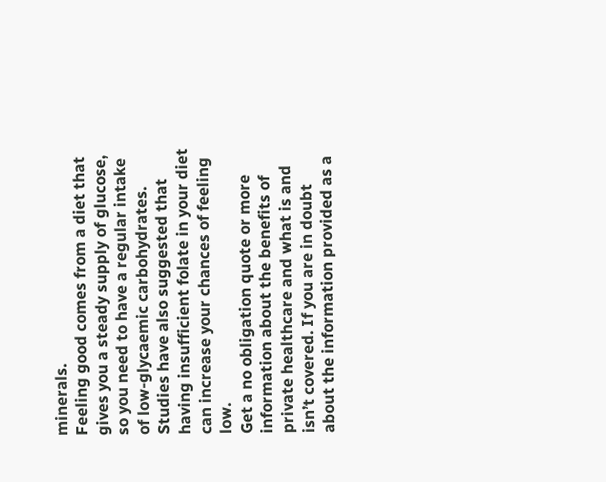minerals.
Feeling good comes from a diet that gives you a steady supply of glucose, so you need to have a regular intake of low-glycaemic carbohydrates.
Studies have also suggested that having insufficient folate in your diet can increase your chances of feeling low.
Get a no obligation quote or more information about the benefits of private healthcare and what is and isn’t covered. If you are in doubt about the information provided as a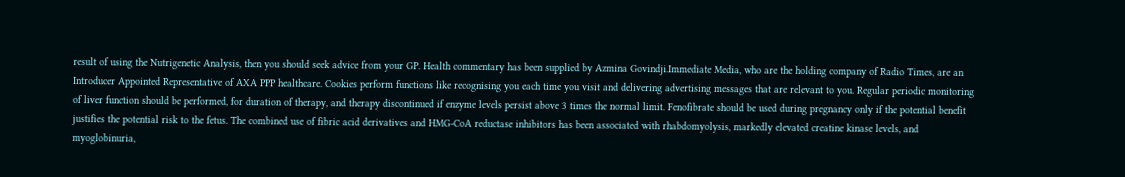result of using the Nutrigenetic Analysis, then you should seek advice from your GP. Health commentary has been supplied by Azmina Govindji.Immediate Media, who are the holding company of Radio Times, are an Introducer Appointed Representative of AXA PPP healthcare. Cookies perform functions like recognising you each time you visit and delivering advertising messages that are relevant to you. Regular periodic monitoring of liver function should be performed, for duration of therapy, and therapy discontinued if enzyme levels persist above 3 times the normal limit. Fenofibrate should be used during pregnancy only if the potential benefit justifies the potential risk to the fetus. The combined use of fibric acid derivatives and HMG-CoA reductase inhibitors has been associated with rhabdomyolysis, markedly elevated creatine kinase levels, and myoglobinuria,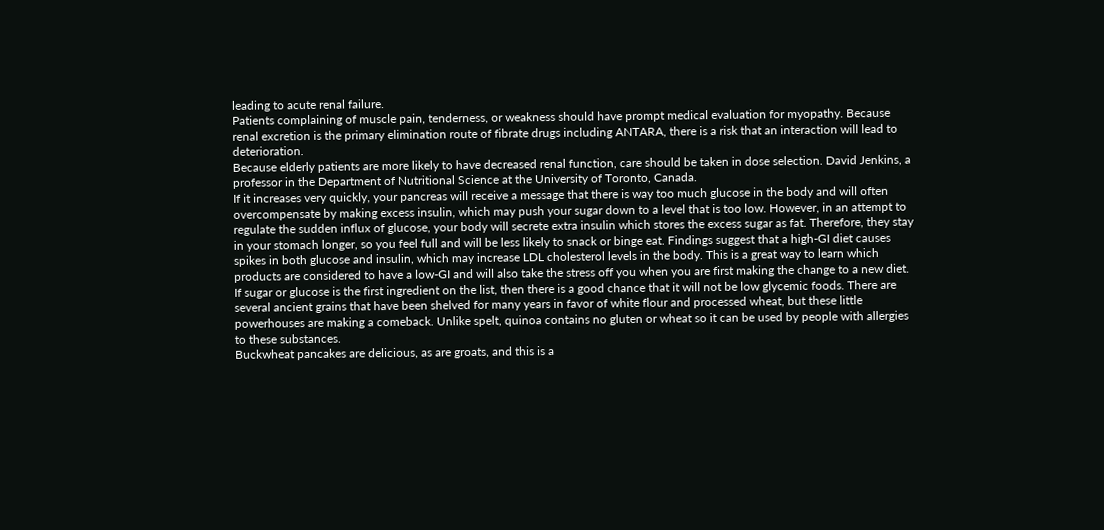leading to acute renal failure.
Patients complaining of muscle pain, tenderness, or weakness should have prompt medical evaluation for myopathy. Because renal excretion is the primary elimination route of fibrate drugs including ANTARA, there is a risk that an interaction will lead to deterioration.
Because elderly patients are more likely to have decreased renal function, care should be taken in dose selection. David Jenkins, a professor in the Department of Nutritional Science at the University of Toronto, Canada.
If it increases very quickly, your pancreas will receive a message that there is way too much glucose in the body and will often overcompensate by making excess insulin, which may push your sugar down to a level that is too low. However, in an attempt to regulate the sudden influx of glucose, your body will secrete extra insulin which stores the excess sugar as fat. Therefore, they stay in your stomach longer, so you feel full and will be less likely to snack or binge eat. Findings suggest that a high-GI diet causes spikes in both glucose and insulin, which may increase LDL cholesterol levels in the body. This is a great way to learn which products are considered to have a low-GI and will also take the stress off you when you are first making the change to a new diet. If sugar or glucose is the first ingredient on the list, then there is a good chance that it will not be low glycemic foods. There are several ancient grains that have been shelved for many years in favor of white flour and processed wheat, but these little powerhouses are making a comeback. Unlike spelt, quinoa contains no gluten or wheat so it can be used by people with allergies to these substances.
Buckwheat pancakes are delicious, as are groats, and this is a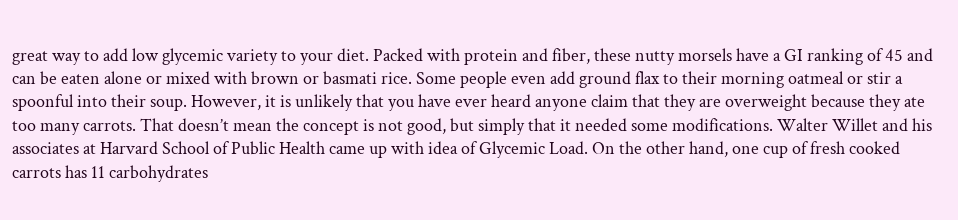great way to add low glycemic variety to your diet. Packed with protein and fiber, these nutty morsels have a GI ranking of 45 and can be eaten alone or mixed with brown or basmati rice. Some people even add ground flax to their morning oatmeal or stir a spoonful into their soup. However, it is unlikely that you have ever heard anyone claim that they are overweight because they ate too many carrots. That doesn’t mean the concept is not good, but simply that it needed some modifications. Walter Willet and his associates at Harvard School of Public Health came up with idea of Glycemic Load. On the other hand, one cup of fresh cooked carrots has 11 carbohydrates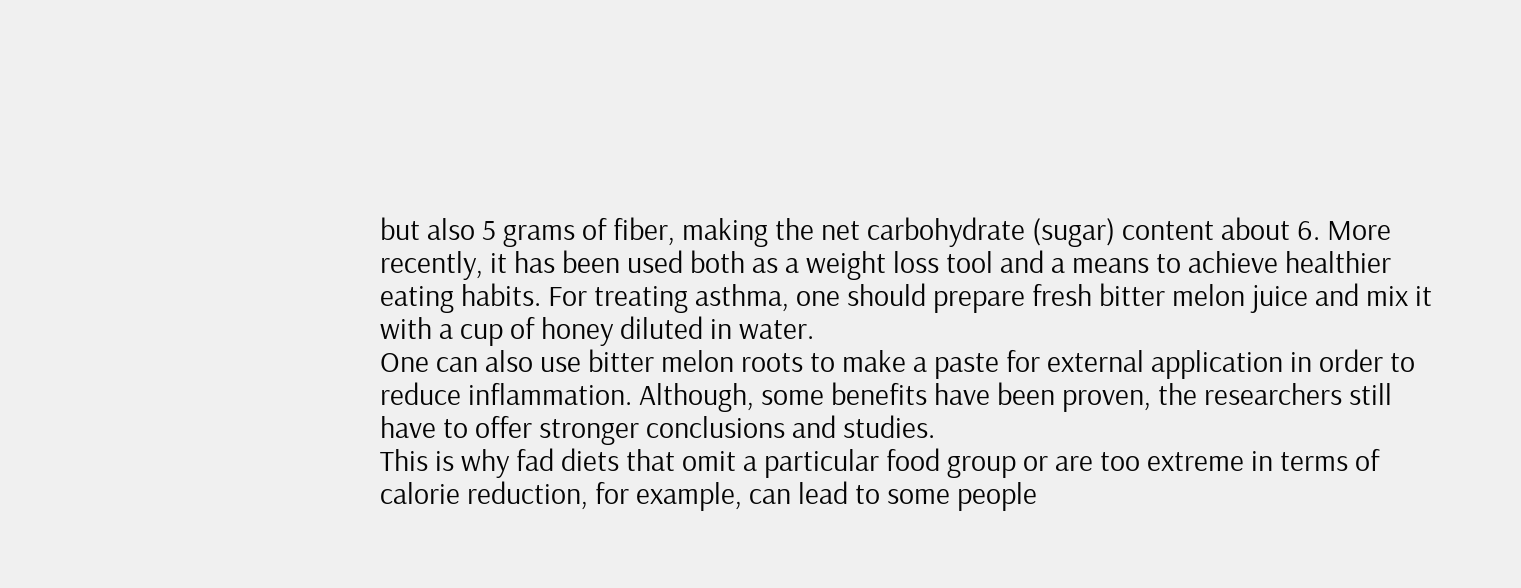but also 5 grams of fiber, making the net carbohydrate (sugar) content about 6. More recently, it has been used both as a weight loss tool and a means to achieve healthier eating habits. For treating asthma, one should prepare fresh bitter melon juice and mix it with a cup of honey diluted in water.
One can also use bitter melon roots to make a paste for external application in order to reduce inflammation. Although, some benefits have been proven, the researchers still have to offer stronger conclusions and studies.
This is why fad diets that omit a particular food group or are too extreme in terms of calorie reduction, for example, can lead to some people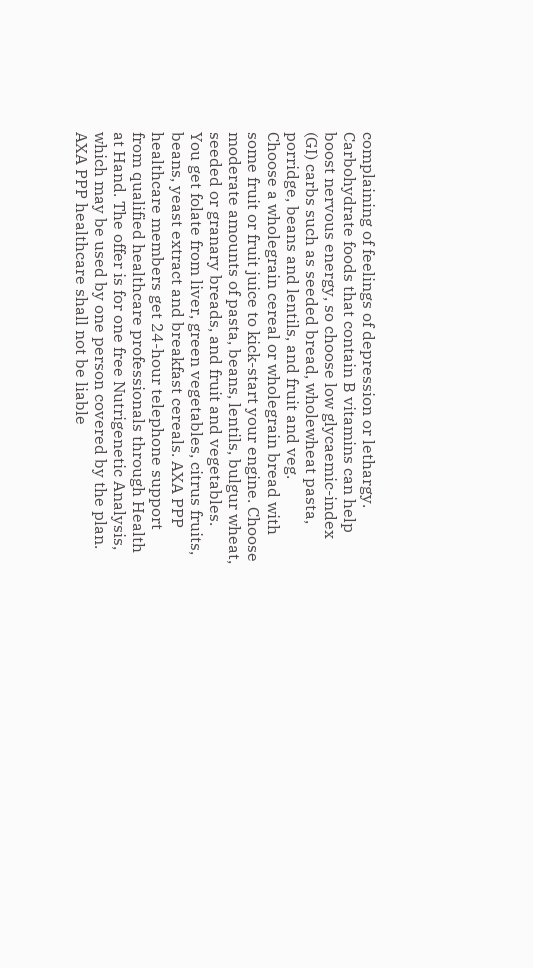complaining of feelings of depression or lethargy.
Carbohydrate foods that contain B vitamins can help boost nervous energy, so choose low glycaemic-index (GI) carbs such as seeded bread, wholewheat pasta, porridge, beans and lentils, and fruit and veg.
Choose a wholegrain cereal or wholegrain bread with some fruit or fruit juice to kick-start your engine. Choose moderate amounts of pasta, beans, lentils, bulgur wheat, seeded or granary breads, and fruit and vegetables.
You get folate from liver, green vegetables, citrus fruits, beans, yeast extract and breakfast cereals. AXA PPP healthcare members get 24-hour telephone support from qualified healthcare professionals through Health at Hand. The offer is for one free Nutrigenetic Analysis, which may be used by one person covered by the plan. AXA PPP healthcare shall not be liable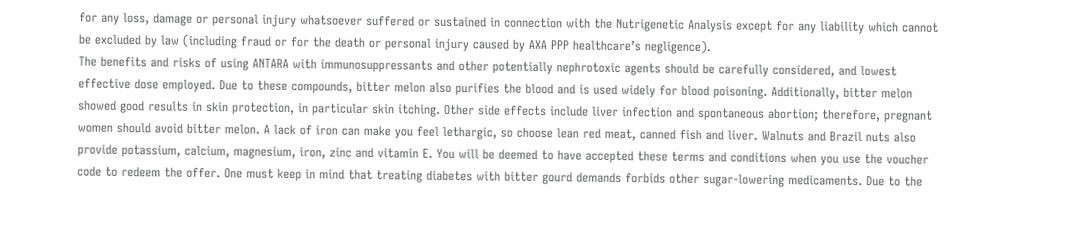for any loss, damage or personal injury whatsoever suffered or sustained in connection with the Nutrigenetic Analysis except for any liability which cannot be excluded by law (including fraud or for the death or personal injury caused by AXA PPP healthcare’s negligence).
The benefits and risks of using ANTARA with immunosuppressants and other potentially nephrotoxic agents should be carefully considered, and lowest effective dose employed. Due to these compounds, bitter melon also purifies the blood and is used widely for blood poisoning. Additionally, bitter melon showed good results in skin protection, in particular skin itching. Other side effects include liver infection and spontaneous abortion; therefore, pregnant women should avoid bitter melon. A lack of iron can make you feel lethargic, so choose lean red meat, canned fish and liver. Walnuts and Brazil nuts also provide potassium, calcium, magnesium, iron, zinc and vitamin E. You will be deemed to have accepted these terms and conditions when you use the voucher code to redeem the offer. One must keep in mind that treating diabetes with bitter gourd demands forbids other sugar-lowering medicaments. Due to the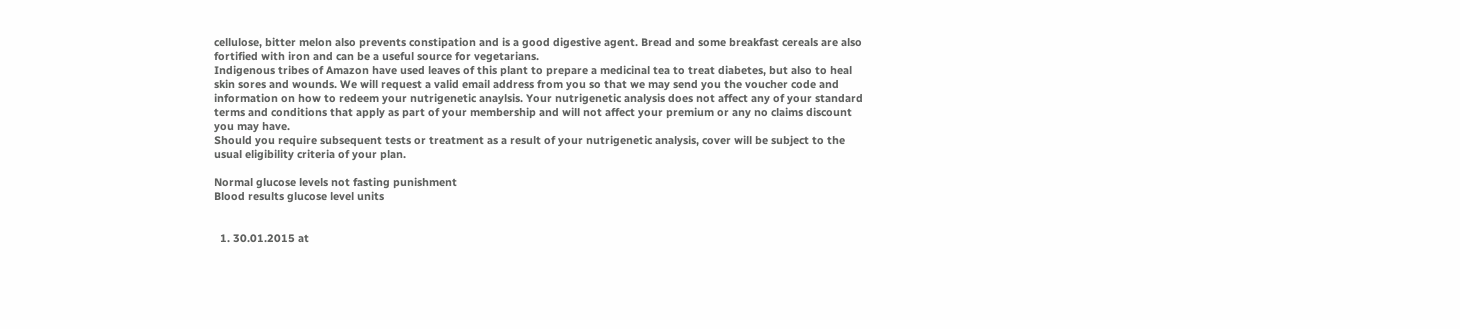cellulose, bitter melon also prevents constipation and is a good digestive agent. Bread and some breakfast cereals are also fortified with iron and can be a useful source for vegetarians.
Indigenous tribes of Amazon have used leaves of this plant to prepare a medicinal tea to treat diabetes, but also to heal skin sores and wounds. We will request a valid email address from you so that we may send you the voucher code and information on how to redeem your nutrigenetic anaylsis. Your nutrigenetic analysis does not affect any of your standard terms and conditions that apply as part of your membership and will not affect your premium or any no claims discount you may have.
Should you require subsequent tests or treatment as a result of your nutrigenetic analysis, cover will be subject to the usual eligibility criteria of your plan.

Normal glucose levels not fasting punishment
Blood results glucose level units


  1. 30.01.2015 at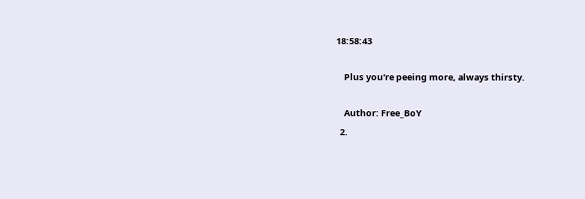18:58:43

    Plus you're peeing more, always thirsty.

    Author: Free_BoY
  2.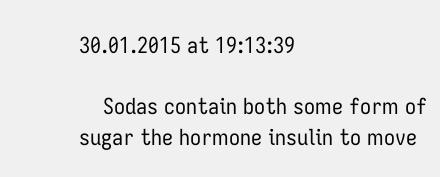30.01.2015 at 19:13:39

    Sodas contain both some form of sugar the hormone insulin to move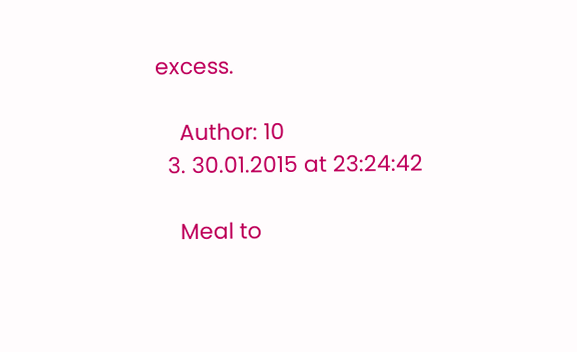excess.

    Author: 10
  3. 30.01.2015 at 23:24:42

    Meal to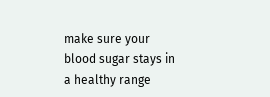make sure your blood sugar stays in a healthy range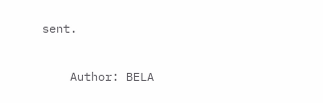sent.

    Author: BELA